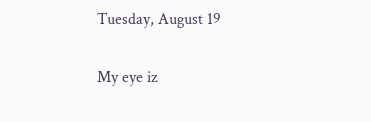Tuesday, August 19

My eye iz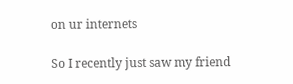on ur internets

So I recently just saw my friend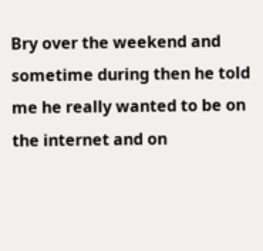Bry over the weekend and sometime during then he told me he really wanted to be on the internet and on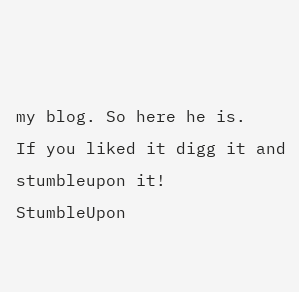my blog. So here he is.
If you liked it digg it and stumbleupon it!
StumbleUpon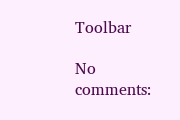Toolbar

No comments: